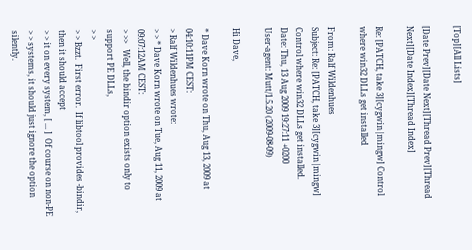[Top][All Lists]

[Date Prev][Date Next][Thread Prev][Thread Next][Date Index][Thread Index]

Re: [PATCH, take 3][cygwin|mingw] Control where win32 DLLs get installed

From: Ralf Wildenhues
Subject: Re: [PATCH, take 3][cygwin|mingw] Control where win32 DLLs get installed.
Date: Thu, 13 Aug 2009 19:27:11 +0200
User-agent: Mutt/1.5.20 (2009-08-09)

Hi Dave,

* Dave Korn wrote on Thu, Aug 13, 2009 at 04:10:11PM CEST:
> Ralf Wildenhues wrote:
> > * Dave Korn wrote on Tue, Aug 11, 2009 at 09:07:12AM CEST:
> >>   Well, the bindir option exists only to support PE DLLs,
> >
> > Bzzt.  First error.  If libtool provides -bindir, then it should accept
> > it on every system, [ ... ]  Of course on non-PE
> > systems, it should just ignore the option silently.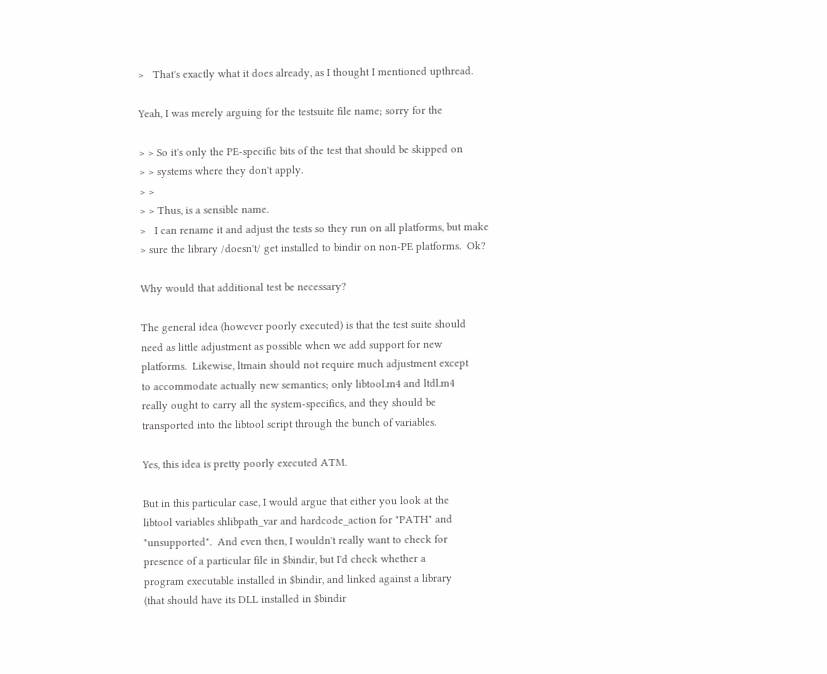>   That's exactly what it does already, as I thought I mentioned upthread.

Yeah, I was merely arguing for the testsuite file name; sorry for the

> > So it's only the PE-specific bits of the test that should be skipped on
> > systems where they don't apply.
> >
> > Thus, is a sensible name.
>   I can rename it and adjust the tests so they run on all platforms, but make
> sure the library /doesn't/ get installed to bindir on non-PE platforms.  Ok?

Why would that additional test be necessary?

The general idea (however poorly executed) is that the test suite should
need as little adjustment as possible when we add support for new
platforms.  Likewise, ltmain should not require much adjustment except
to accommodate actually new semantics; only libtool.m4 and ltdl.m4
really ought to carry all the system-specifics, and they should be
transported into the libtool script through the bunch of variables.

Yes, this idea is pretty poorly executed ATM.

But in this particular case, I would argue that either you look at the
libtool variables shlibpath_var and hardcode_action for "PATH" and
"unsupported".  And even then, I wouldn't really want to check for
presence of a particular file in $bindir, but I'd check whether a
program executable installed in $bindir, and linked against a library
(that should have its DLL installed in $bindir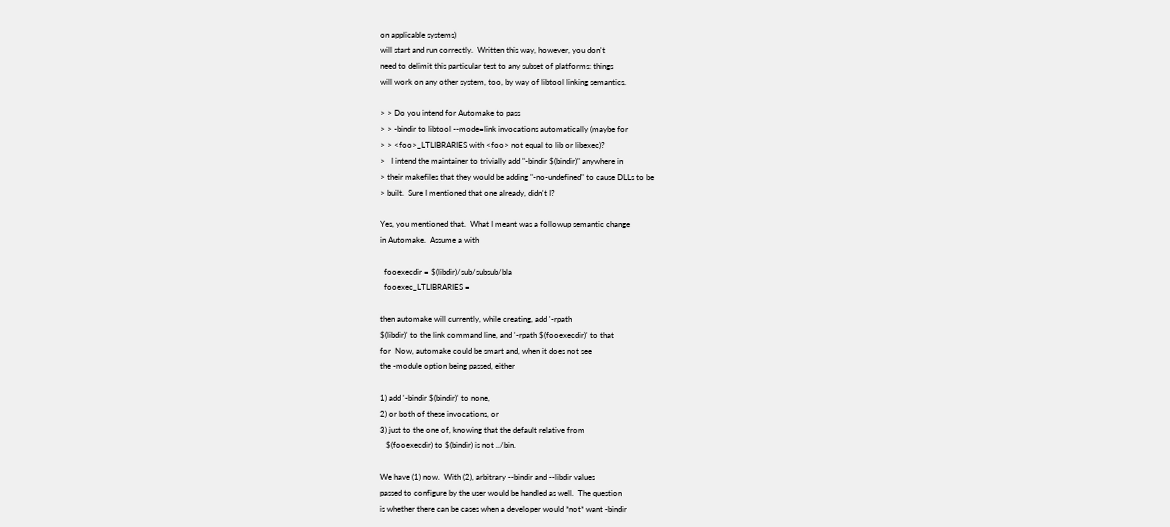on applicable systems)
will start and run correctly.  Written this way, however, you don't
need to delimit this particular test to any subset of platforms: things
will work on any other system, too, by way of libtool linking semantics.

> > Do you intend for Automake to pass
> > -bindir to libtool --mode=link invocations automatically (maybe for
> > <foo>_LTLIBRARIES with <foo> not equal to lib or libexec)?
>   I intend the maintainer to trivially add "-bindir $(bindir)" anywhere in
> their makefiles that they would be adding "-no-undefined" to cause DLLs to be
> built.  Sure I mentioned that one already, didn't I?

Yes, you mentioned that.  What I meant was a followup semantic change
in Automake.  Assume a with

  fooexecdir = $(libdir)/sub/subsub/bla
  fooexec_LTLIBRARIES =

then automake will currently, while creating, add '-rpath
$(libdir)' to the link command line, and '-rpath $(fooexecdir)' to that
for  Now, automake could be smart and, when it does not see
the -module option being passed, either

1) add '-bindir $(bindir)' to none,
2) or both of these invocations, or
3) just to the one of, knowing that the default relative from
   $(fooexecdir) to $(bindir) is not ../bin.

We have (1) now.  With (2), arbitrary --bindir and --libdir values
passed to configure by the user would be handled as well.  The question
is whether there can be cases when a developer would *not* want -bindir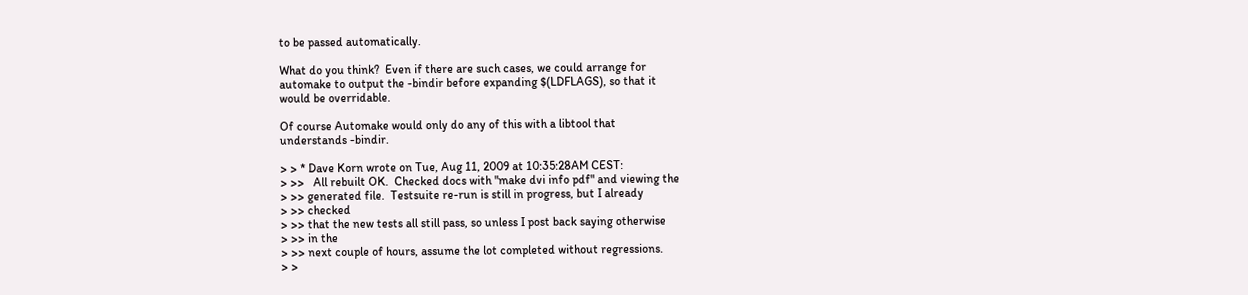to be passed automatically.

What do you think?  Even if there are such cases, we could arrange for
automake to output the -bindir before expanding $(LDFLAGS), so that it
would be overridable.

Of course Automake would only do any of this with a libtool that
understands -bindir.

> > * Dave Korn wrote on Tue, Aug 11, 2009 at 10:35:28AM CEST:
> >>   All rebuilt OK.  Checked docs with "make dvi info pdf" and viewing the
> >> generated file.  Testsuite re-run is still in progress, but I already
> >> checked
> >> that the new tests all still pass, so unless I post back saying otherwise
> >> in the
> >> next couple of hours, assume the lot completed without regressions.
> >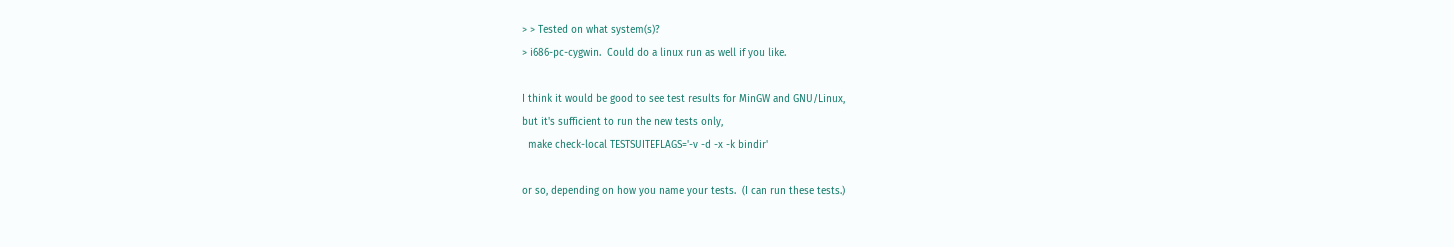> > Tested on what system(s)?
> i686-pc-cygwin.  Could do a linux run as well if you like.

I think it would be good to see test results for MinGW and GNU/Linux,
but it's sufficient to run the new tests only,
  make check-local TESTSUITEFLAGS='-v -d -x -k bindir'

or so, depending on how you name your tests.  (I can run these tests.)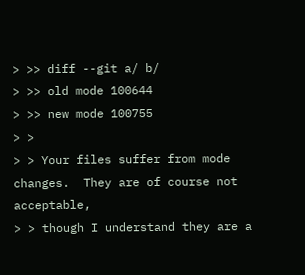> >> diff --git a/ b/
> >> old mode 100644
> >> new mode 100755
> >
> > Your files suffer from mode changes.  They are of course not acceptable,
> > though I understand they are a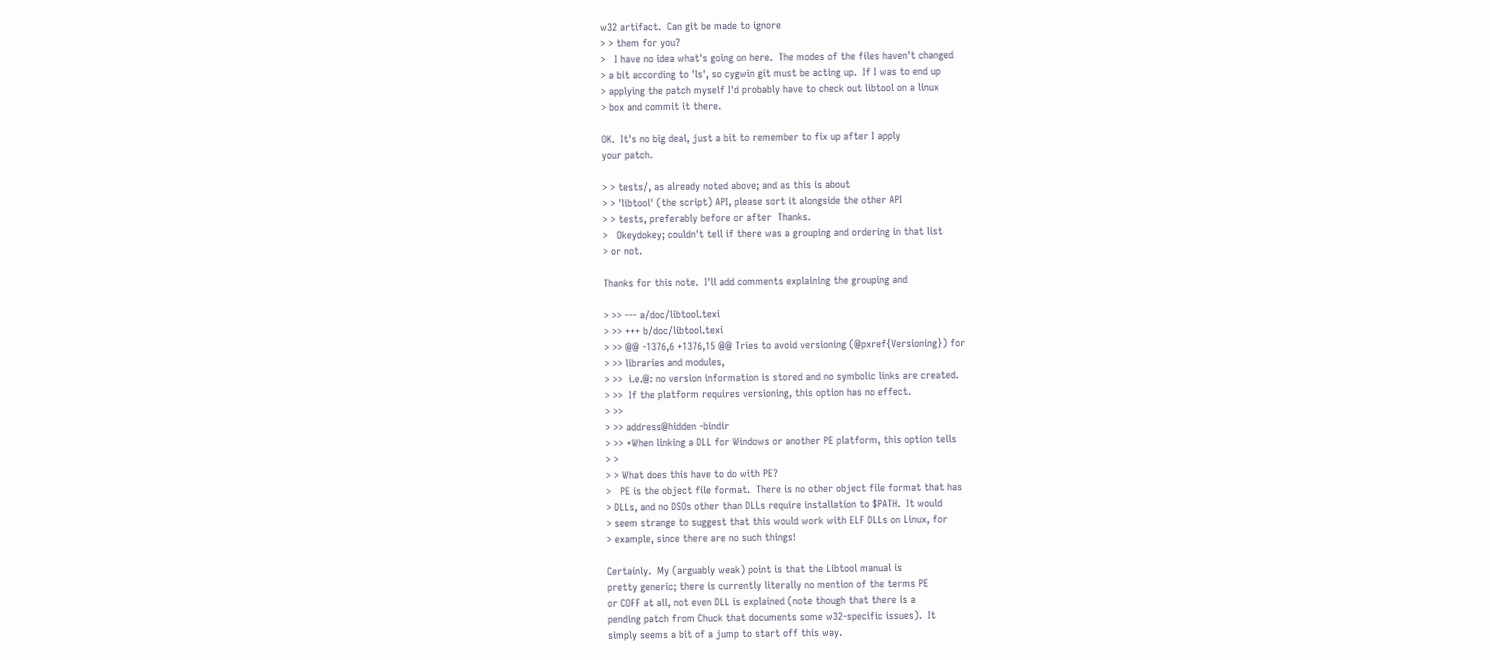w32 artifact.  Can git be made to ignore
> > them for you?
>   I have no idea what's going on here.  The modes of the files haven't changed
> a bit according to 'ls', so cygwin git must be acting up.  If I was to end up
> applying the patch myself I'd probably have to check out libtool on a linux
> box and commit it there.

OK.  It's no big deal, just a bit to remember to fix up after I apply
your patch.

> > tests/, as already noted above; and as this is about
> > 'libtool' (the script) API, please sort it alongside the other API
> > tests, preferably before or after  Thanks.
>   Okeydokey; couldn't tell if there was a grouping and ordering in that list
> or not.

Thanks for this note.  I'll add comments explaining the grouping and

> >> --- a/doc/libtool.texi
> >> +++ b/doc/libtool.texi
> >> @@ -1376,6 +1376,15 @@ Tries to avoid versioning (@pxref{Versioning}) for
> >> libraries and modules,
> >>  i.e.@: no version information is stored and no symbolic links are created.
> >>  If the platform requires versioning, this option has no effect.
> >>
> >> address@hidden -bindir
> >> +When linking a DLL for Windows or another PE platform, this option tells
> >
> > What does this have to do with PE?
>   PE is the object file format.  There is no other object file format that has
> DLLs, and no DSOs other than DLLs require installation to $PATH.  It would
> seem strange to suggest that this would work with ELF DLLs on Linux, for
> example, since there are no such things!

Certainly.  My (arguably weak) point is that the Libtool manual is
pretty generic; there is currently literally no mention of the terms PE
or COFF at all, not even DLL is explained (note though that there is a
pending patch from Chuck that documents some w32-specific issues).  It
simply seems a bit of a jump to start off this way.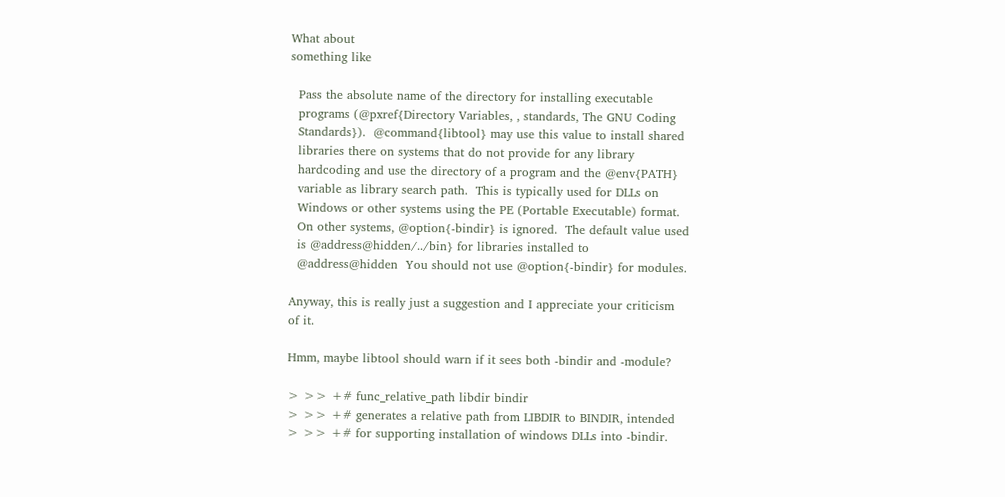What about
something like

  Pass the absolute name of the directory for installing executable
  programs (@pxref{Directory Variables, , standards, The GNU Coding
  Standards}).  @command{libtool} may use this value to install shared
  libraries there on systems that do not provide for any library
  hardcoding and use the directory of a program and the @env{PATH}
  variable as library search path.  This is typically used for DLLs on
  Windows or other systems using the PE (Portable Executable) format.
  On other systems, @option{-bindir} is ignored.  The default value used
  is @address@hidden/../bin} for libraries installed to
  @address@hidden  You should not use @option{-bindir} for modules.

Anyway, this is really just a suggestion and I appreciate your criticism
of it.

Hmm, maybe libtool should warn if it sees both -bindir and -module?

> >> +# func_relative_path libdir bindir
> >> +# generates a relative path from LIBDIR to BINDIR, intended
> >> +# for supporting installation of windows DLLs into -bindir.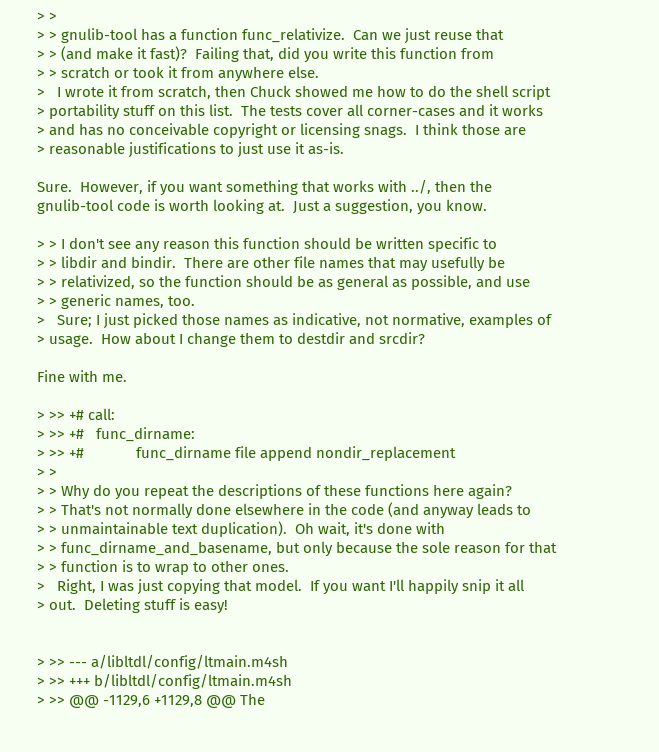> >
> > gnulib-tool has a function func_relativize.  Can we just reuse that
> > (and make it fast)?  Failing that, did you write this function from
> > scratch or took it from anywhere else.
>   I wrote it from scratch, then Chuck showed me how to do the shell script
> portability stuff on this list.  The tests cover all corner-cases and it works
> and has no conceivable copyright or licensing snags.  I think those are
> reasonable justifications to just use it as-is.

Sure.  However, if you want something that works with ../, then the
gnulib-tool code is worth looking at.  Just a suggestion, you know.

> > I don't see any reason this function should be written specific to
> > libdir and bindir.  There are other file names that may usefully be
> > relativized, so the function should be as general as possible, and use
> > generic names, too.
>   Sure; I just picked those names as indicative, not normative, examples of
> usage.  How about I change them to destdir and srcdir?

Fine with me.

> >> +# call:
> >> +#   func_dirname:
> >> +#             func_dirname file append nondir_replacement
> >
> > Why do you repeat the descriptions of these functions here again?
> > That's not normally done elsewhere in the code (and anyway leads to
> > unmaintainable text duplication).  Oh wait, it's done with
> > func_dirname_and_basename, but only because the sole reason for that
> > function is to wrap to other ones.
>   Right, I was just copying that model.  If you want I'll happily snip it all
> out.  Deleting stuff is easy!


> >> --- a/libltdl/config/ltmain.m4sh
> >> +++ b/libltdl/config/ltmain.m4sh
> >> @@ -1129,6 +1129,8 @@ The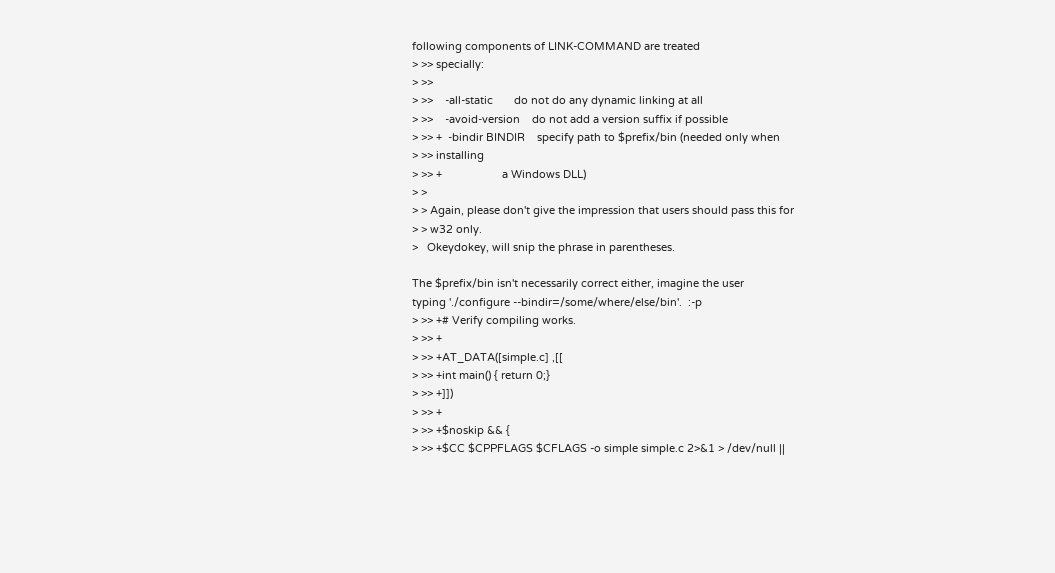following components of LINK-COMMAND are treated
> >> specially:
> >>
> >>    -all-static       do not do any dynamic linking at all
> >>    -avoid-version    do not add a version suffix if possible
> >> +  -bindir BINDIR    specify path to $prefix/bin (needed only when
> >> installing
> >> +                    a Windows DLL)
> >
> > Again, please don't give the impression that users should pass this for
> > w32 only.
>   Okeydokey, will snip the phrase in parentheses.

The $prefix/bin isn't necessarily correct either, imagine the user
typing './configure --bindir=/some/where/else/bin'.  :-p
> >> +# Verify compiling works.
> >> +
> >> +AT_DATA([simple.c] ,[[
> >> +int main() { return 0;}
> >> +]])
> >> +
> >> +$noskip && {
> >> +$CC $CPPFLAGS $CFLAGS -o simple simple.c 2>&1 > /dev/null ||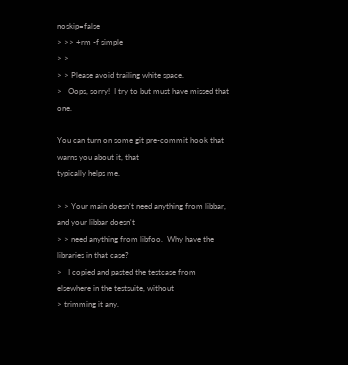noskip=false
> >> +rm -f simple
> >
> > Please avoid trailing white space.
>   Oops, sorry!  I try to but must have missed that one.

You can turn on some git pre-commit hook that warns you about it, that
typically helps me.

> > Your main doesn't need anything from libbar, and your libbar doesn't
> > need anything from libfoo.  Why have the libraries in that case?
>   I copied and pasted the testcase from elsewhere in the testsuite, without
> trimming it any.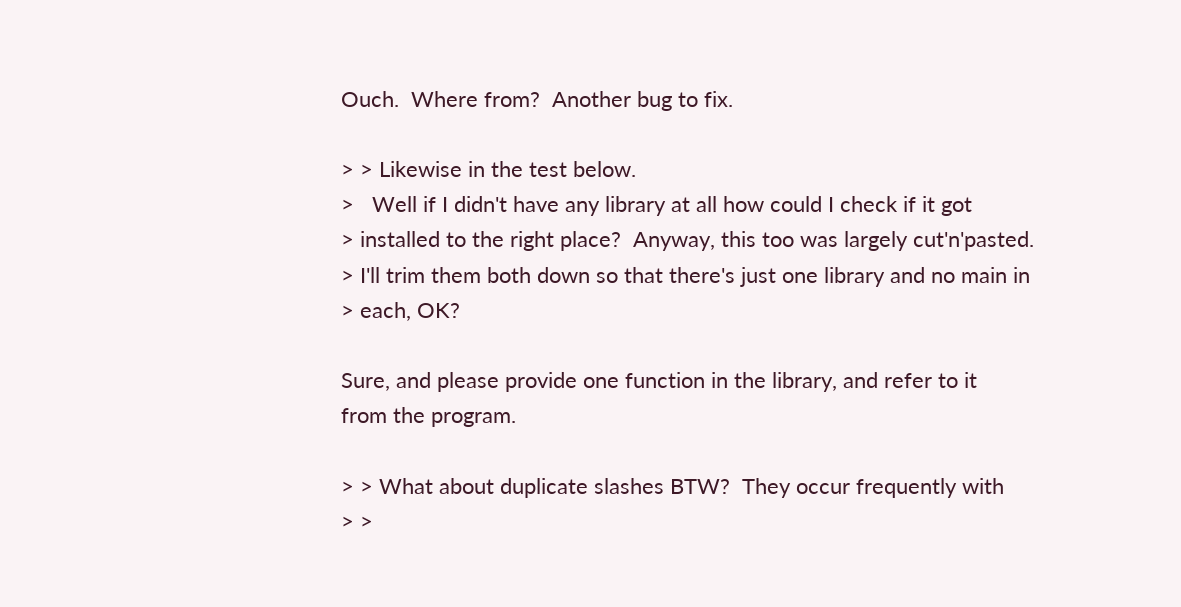Ouch.  Where from?  Another bug to fix.

> > Likewise in the test below.
>   Well if I didn't have any library at all how could I check if it got
> installed to the right place?  Anyway, this too was largely cut'n'pasted.
> I'll trim them both down so that there's just one library and no main in
> each, OK?

Sure, and please provide one function in the library, and refer to it
from the program.

> > What about duplicate slashes BTW?  They occur frequently with
> >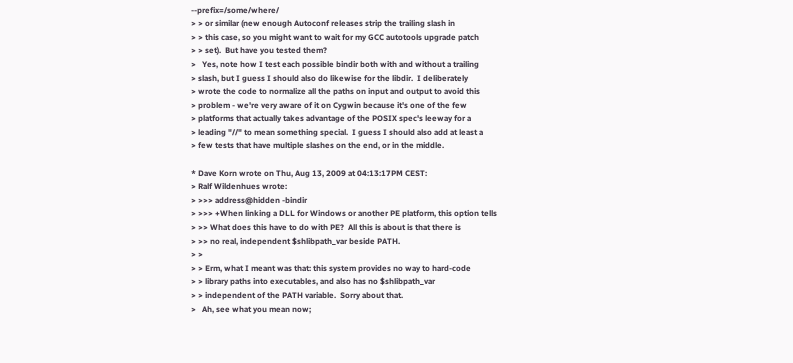--prefix=/some/where/
> > or similar (new enough Autoconf releases strip the trailing slash in
> > this case, so you might want to wait for my GCC autotools upgrade patch
> > set).  But have you tested them?
>   Yes, note how I test each possible bindir both with and without a trailing
> slash, but I guess I should also do likewise for the libdir.  I deliberately
> wrote the code to normalize all the paths on input and output to avoid this
> problem - we're very aware of it on Cygwin because it's one of the few
> platforms that actually takes advantage of the POSIX spec's leeway for a
> leading "//" to mean something special.  I guess I should also add at least a
> few tests that have multiple slashes on the end, or in the middle.

* Dave Korn wrote on Thu, Aug 13, 2009 at 04:13:17PM CEST:
> Ralf Wildenhues wrote:
> >>> address@hidden -bindir
> >>> +When linking a DLL for Windows or another PE platform, this option tells
> >> What does this have to do with PE?  All this is about is that there is
> >> no real, independent $shlibpath_var beside PATH.
> >
> > Erm, what I meant was that: this system provides no way to hard-code
> > library paths into executables, and also has no $shlibpath_var
> > independent of the PATH variable.  Sorry about that.
>   Ah, see what you mean now;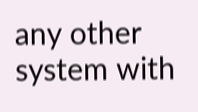any other system with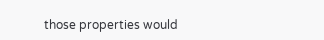those properties would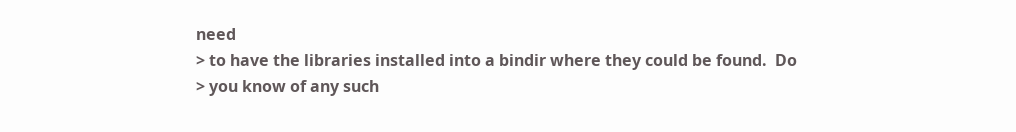need
> to have the libraries installed into a bindir where they could be found.  Do
> you know of any such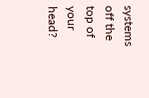systems off the top of your head?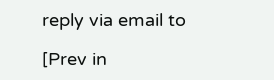reply via email to

[Prev in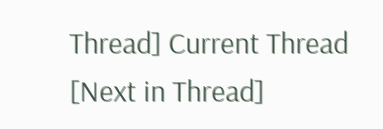Thread] Current Thread [Next in Thread]